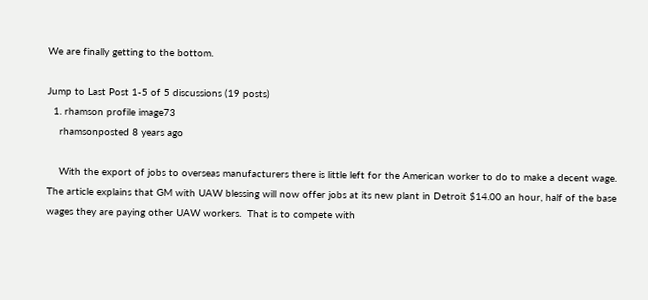We are finally getting to the bottom.

Jump to Last Post 1-5 of 5 discussions (19 posts)
  1. rhamson profile image73
    rhamsonposted 8 years ago

    With the export of jobs to overseas manufacturers there is little left for the American worker to do to make a decent wage.  The article explains that GM with UAW blessing will now offer jobs at its new plant in Detroit $14.00 an hour, half of the base wages they are paying other UAW workers.  That is to compete with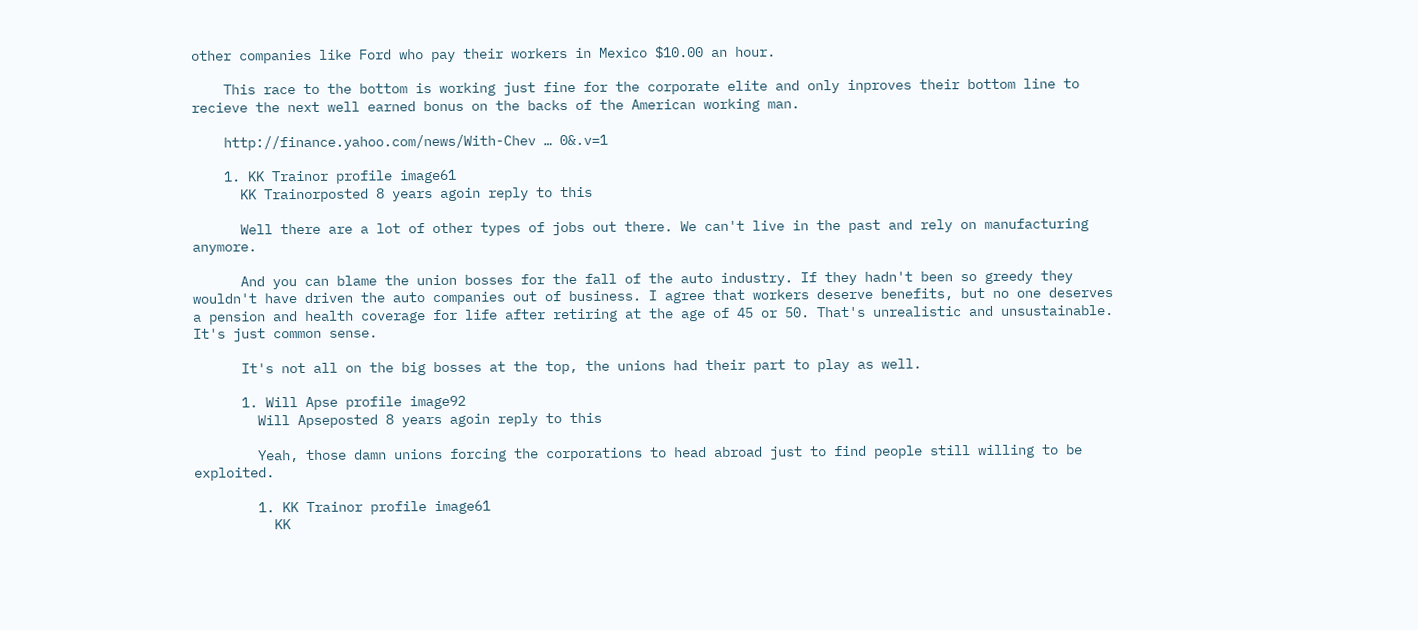other companies like Ford who pay their workers in Mexico $10.00 an hour.

    This race to the bottom is working just fine for the corporate elite and only inproves their bottom line to recieve the next well earned bonus on the backs of the American working man.

    http://finance.yahoo.com/news/With-Chev … 0&.v=1

    1. KK Trainor profile image61
      KK Trainorposted 8 years agoin reply to this

      Well there are a lot of other types of jobs out there. We can't live in the past and rely on manufacturing anymore.

      And you can blame the union bosses for the fall of the auto industry. If they hadn't been so greedy they wouldn't have driven the auto companies out of business. I agree that workers deserve benefits, but no one deserves a pension and health coverage for life after retiring at the age of 45 or 50. That's unrealistic and unsustainable. It's just common sense.

      It's not all on the big bosses at the top, the unions had their part to play as well.

      1. Will Apse profile image92
        Will Apseposted 8 years agoin reply to this

        Yeah, those damn unions forcing the corporations to head abroad just to find people still willing to be exploited.

        1. KK Trainor profile image61
          KK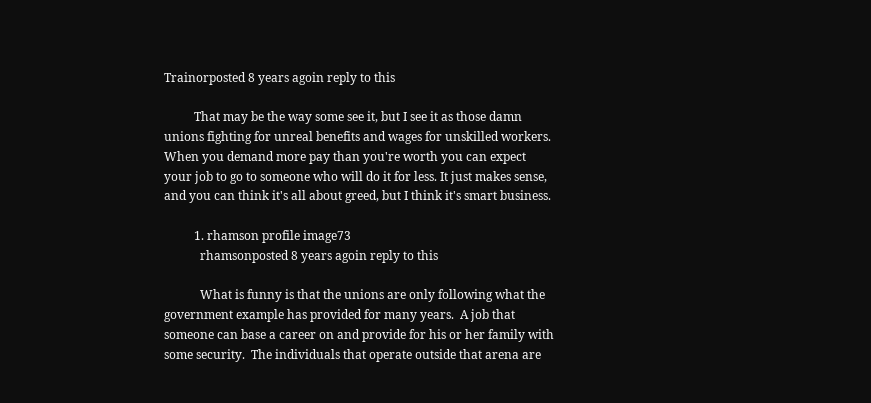Trainorposted 8 years agoin reply to this

          That may be the way some see it, but I see it as those damn unions fighting for unreal benefits and wages for unskilled workers. When you demand more pay than you're worth you can expect your job to go to someone who will do it for less. It just makes sense, and you can think it's all about greed, but I think it's smart business.

          1. rhamson profile image73
            rhamsonposted 8 years agoin reply to this

            What is funny is that the unions are only following what the government example has provided for many years.  A job that someone can base a career on and provide for his or her family with some security.  The individuals that operate outside that arena are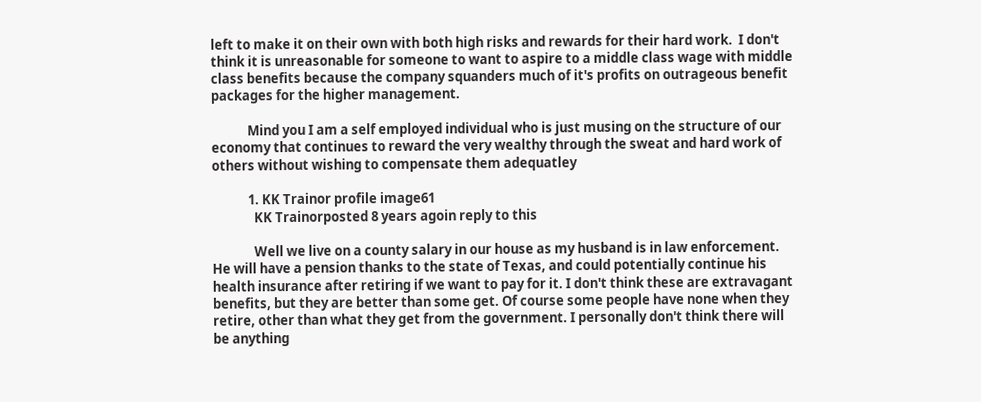left to make it on their own with both high risks and rewards for their hard work.  I don't think it is unreasonable for someone to want to aspire to a middle class wage with middle class benefits because the company squanders much of it's profits on outrageous benefit packages for the higher management.

            Mind you I am a self employed individual who is just musing on the structure of our economy that continues to reward the very wealthy through the sweat and hard work of others without wishing to compensate them adequatley

            1. KK Trainor profile image61
              KK Trainorposted 8 years agoin reply to this

              Well we live on a county salary in our house as my husband is in law enforcement. He will have a pension thanks to the state of Texas, and could potentially continue his health insurance after retiring if we want to pay for it. I don't think these are extravagant benefits, but they are better than some get. Of course some people have none when they retire, other than what they get from the government. I personally don't think there will be anything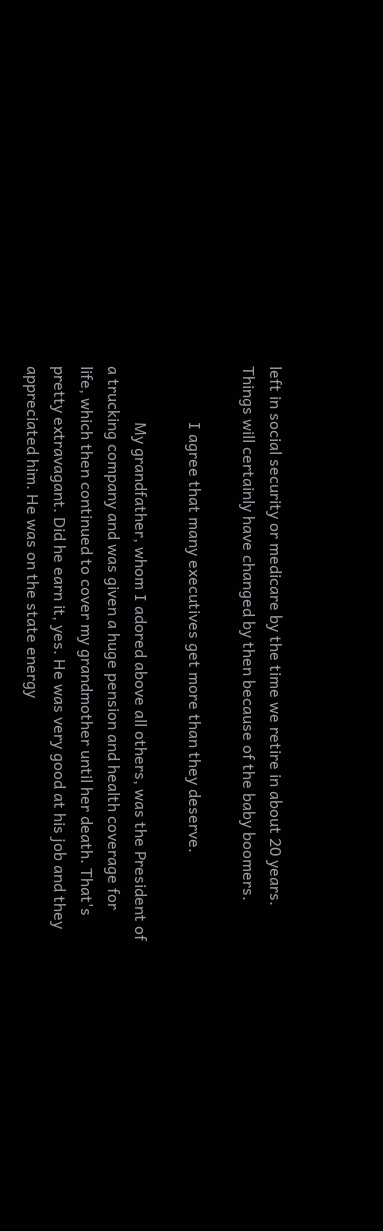left in social security or medicare by the time we retire in about 20 years. Things will certainly have changed by then because of the baby boomers.

              I agree that many executives get more than they deserve.

              My grandfather, whom I adored above all others, was the President of a trucking company and was given a huge pension and health coverage for life, which then continued to cover my grandmother until her death. That's pretty extravagant. Did he earn it, yes. He was very good at his job and they appreciated him. He was on the state energy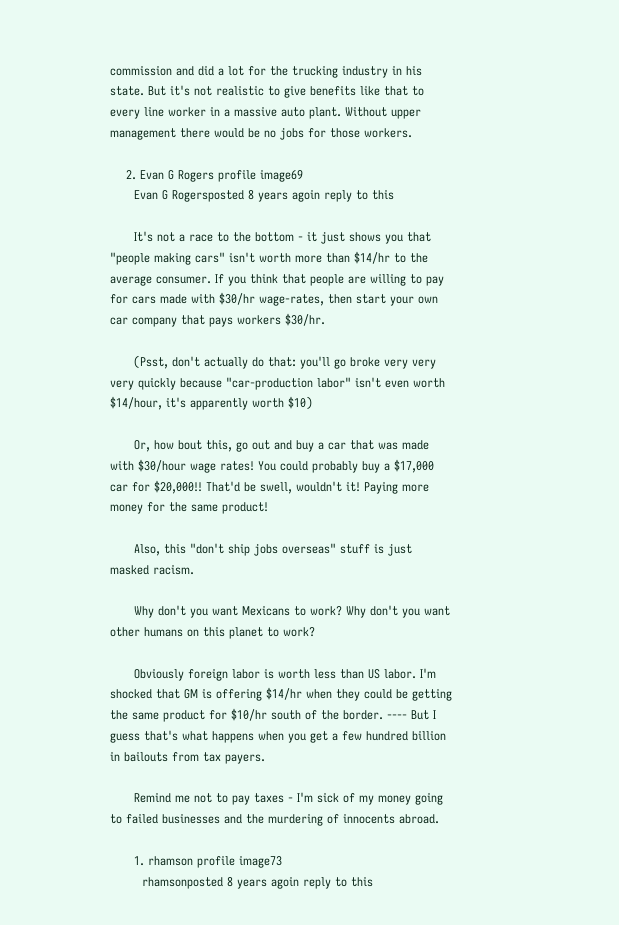commission and did a lot for the trucking industry in his state. But it's not realistic to give benefits like that to every line worker in a massive auto plant. Without upper management there would be no jobs for those workers.

    2. Evan G Rogers profile image69
      Evan G Rogersposted 8 years agoin reply to this

      It's not a race to the bottom - it just shows you that "people making cars" isn't worth more than $14/hr to the average consumer. If you think that people are willing to pay for cars made with $30/hr wage-rates, then start your own car company that pays workers $30/hr.

      (Psst, don't actually do that: you'll go broke very very very quickly because "car-production labor" isn't even worth $14/hour, it's apparently worth $10)

      Or, how bout this, go out and buy a car that was made with $30/hour wage rates! You could probably buy a $17,000 car for $20,000!! That'd be swell, wouldn't it! Paying more money for the same product!

      Also, this "don't ship jobs overseas" stuff is just masked racism.

      Why don't you want Mexicans to work? Why don't you want other humans on this planet to work?

      Obviously foreign labor is worth less than US labor. I'm shocked that GM is offering $14/hr when they could be getting the same product for $10/hr south of the border. ---- But I guess that's what happens when you get a few hundred billion in bailouts from tax payers.

      Remind me not to pay taxes - I'm sick of my money going to failed businesses and the murdering of innocents abroad.

      1. rhamson profile image73
        rhamsonposted 8 years agoin reply to this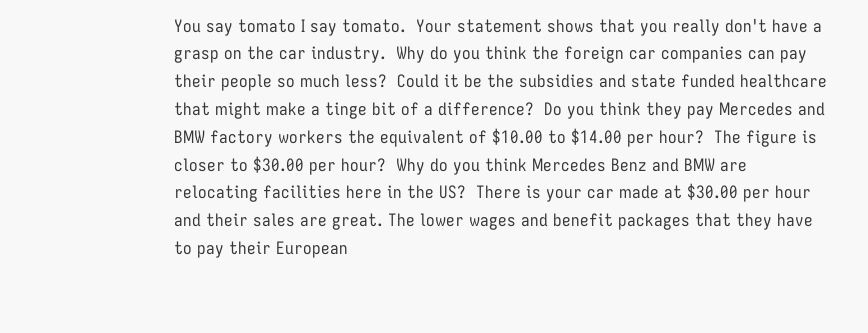You say tomato I say tomato.  Your statement shows that you really don't have a grasp on the car industry.  Why do you think the foreign car companies can pay their people so much less?  Could it be the subsidies and state funded healthcare that might make a tinge bit of a difference?  Do you think they pay Mercedes and BMW factory workers the equivalent of $10.00 to $14.00 per hour?  The figure is closer to $30.00 per hour?  Why do you think Mercedes Benz and BMW are relocating facilities here in the US?  There is your car made at $30.00 per hour and their sales are great. The lower wages and benefit packages that they have to pay their European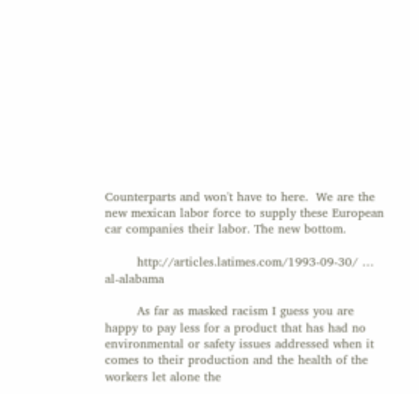Counterparts and won't have to here.  We are the new mexican labor force to supply these European car companies their labor. The new bottom.

        http://articles.latimes.com/1993-09-30/ … al-alabama

        As far as masked racism I guess you are happy to pay less for a product that has had no environmental or safety issues addressed when it comes to their production and the health of the workers let alone the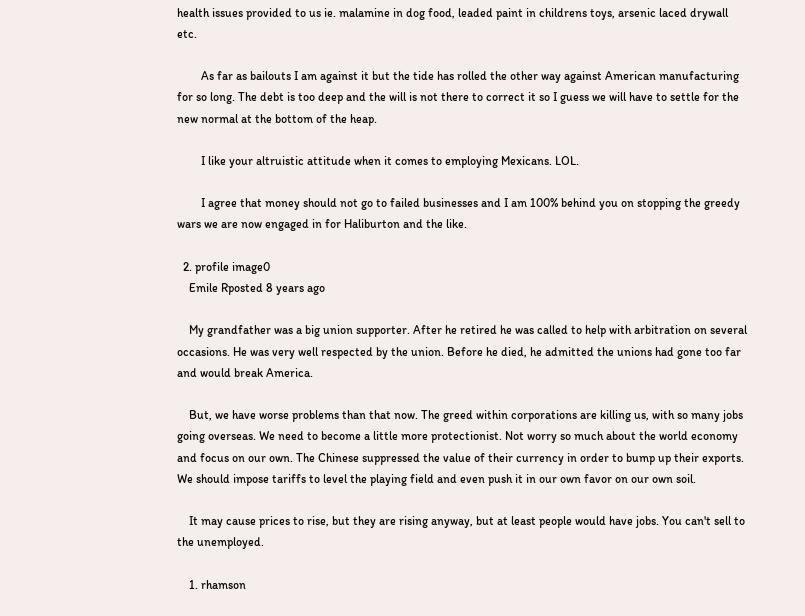health issues provided to us ie. malamine in dog food, leaded paint in childrens toys, arsenic laced drywall etc.

        As far as bailouts I am against it but the tide has rolled the other way against American manufacturing for so long. The debt is too deep and the will is not there to correct it so I guess we will have to settle for the new normal at the bottom of the heap.

        I like your altruistic attitude when it comes to employing Mexicans. LOL.

        I agree that money should not go to failed businesses and I am 100% behind you on stopping the greedy wars we are now engaged in for Haliburton and the like.

  2. profile image0
    Emile Rposted 8 years ago

    My grandfather was a big union supporter. After he retired he was called to help with arbitration on several occasions. He was very well respected by the union. Before he died, he admitted the unions had gone too far and would break America.

    But, we have worse problems than that now. The greed within corporations are killing us, with so many jobs going overseas. We need to become a little more protectionist. Not worry so much about the world economy and focus on our own. The Chinese suppressed the value of their currency in order to bump up their exports. We should impose tariffs to level the playing field and even push it in our own favor on our own soil.

    It may cause prices to rise, but they are rising anyway, but at least people would have jobs. You can't sell to the unemployed.

    1. rhamson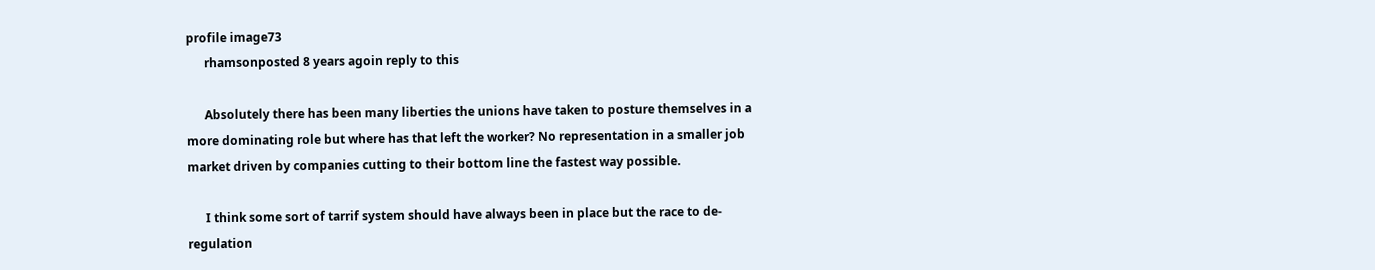profile image73
      rhamsonposted 8 years agoin reply to this

      Absolutely there has been many liberties the unions have taken to posture themselves in a more dominating role but where has that left the worker? No representation in a smaller job market driven by companies cutting to their bottom line the fastest way possible.

      I think some sort of tarrif system should have always been in place but the race to de-regulation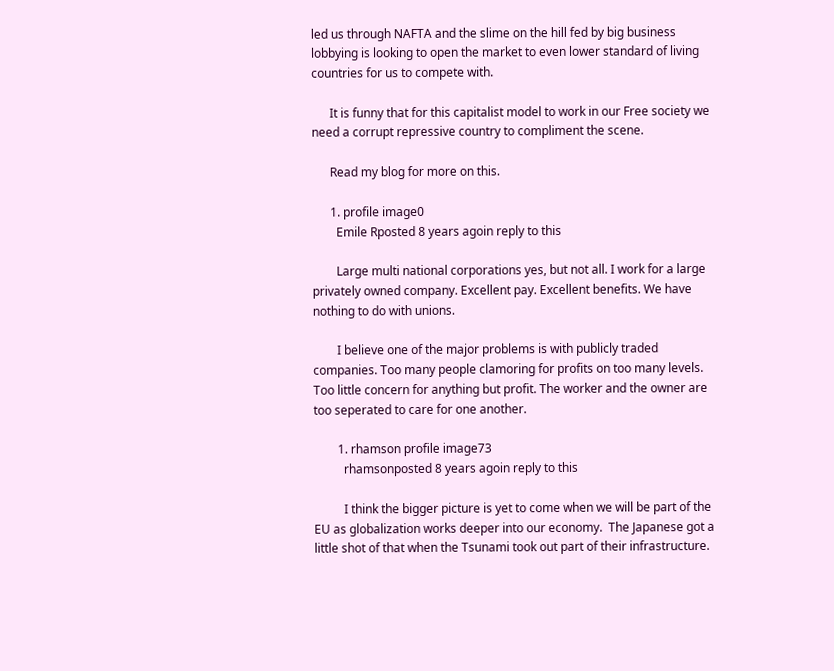led us through NAFTA and the slime on the hill fed by big business lobbying is looking to open the market to even lower standard of living countries for us to compete with.

      It is funny that for this capitalist model to work in our Free society we need a corrupt repressive country to compliment the scene.

      Read my blog for more on this.

      1. profile image0
        Emile Rposted 8 years agoin reply to this

        Large multi national corporations yes, but not all. I work for a large privately owned company. Excellent pay. Excellent benefits. We have nothing to do with unions.

        I believe one of the major problems is with publicly traded companies. Too many people clamoring for profits on too many levels. Too little concern for anything but profit. The worker and the owner are too seperated to care for one another.

        1. rhamson profile image73
          rhamsonposted 8 years agoin reply to this

          I think the bigger picture is yet to come when we will be part of the EU as globalization works deeper into our economy.  The Japanese got a little shot of that when the Tsunami took out part of their infrastructure.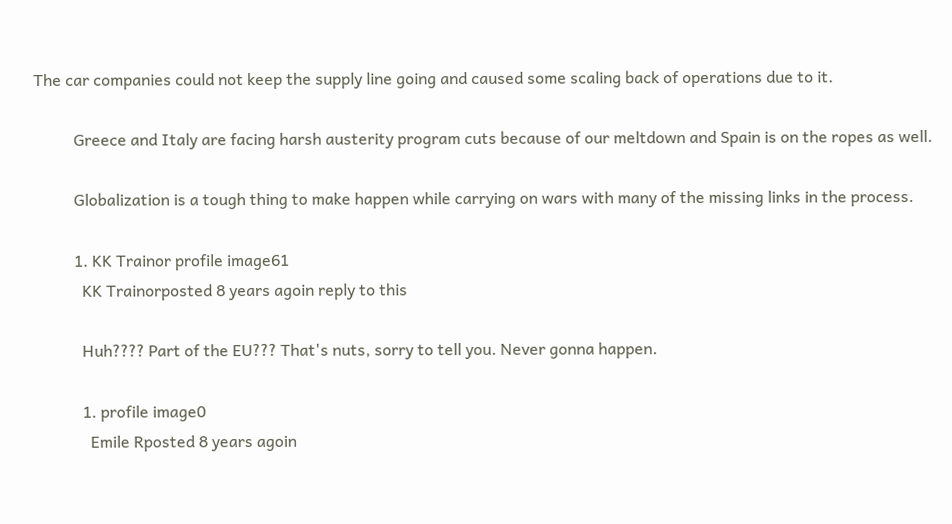The car companies could not keep the supply line going and caused some scaling back of operations due to it.

          Greece and Italy are facing harsh austerity program cuts because of our meltdown and Spain is on the ropes as well.

          Globalization is a tough thing to make happen while carrying on wars with many of the missing links in the process.

          1. KK Trainor profile image61
            KK Trainorposted 8 years agoin reply to this

            Huh???? Part of the EU??? That's nuts, sorry to tell you. Never gonna happen.

            1. profile image0
              Emile Rposted 8 years agoin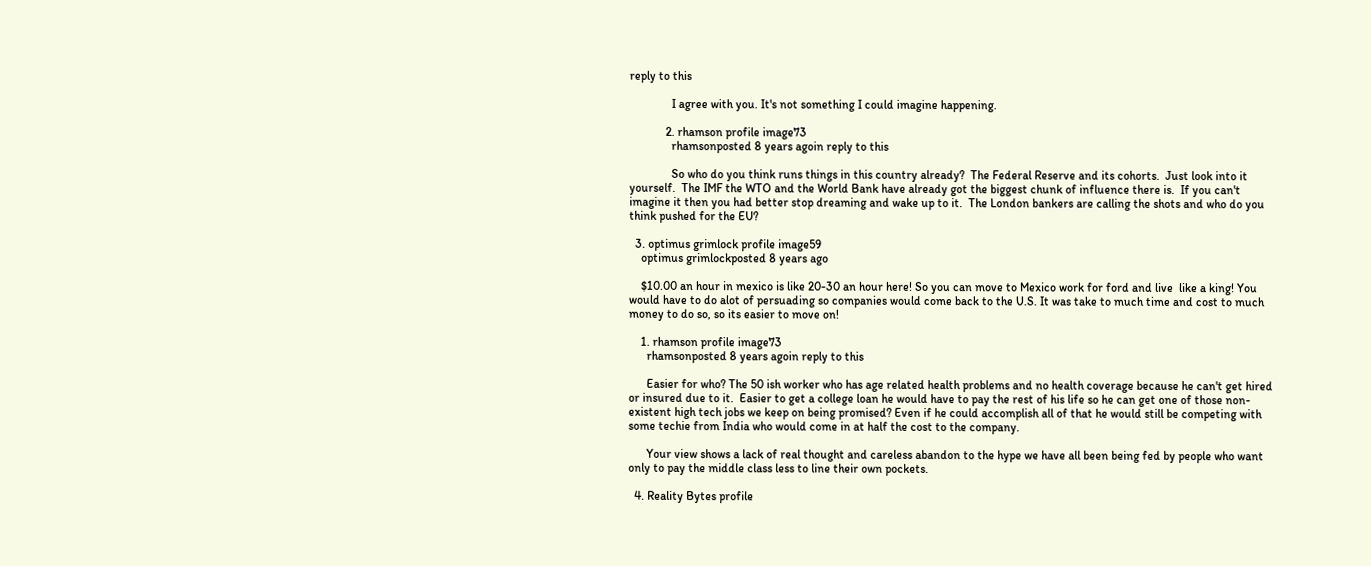reply to this

              I agree with you. It's not something I could imagine happening.

            2. rhamson profile image73
              rhamsonposted 8 years agoin reply to this

              So who do you think runs things in this country already?  The Federal Reserve and its cohorts.  Just look into it yourself.  The IMF the WTO and the World Bank have already got the biggest chunk of influence there is.  If you can't imagine it then you had better stop dreaming and wake up to it.  The London bankers are calling the shots and who do you think pushed for the EU?

  3. optimus grimlock profile image59
    optimus grimlockposted 8 years ago

    $10.00 an hour in mexico is like 20-30 an hour here! So you can move to Mexico work for ford and live  like a king! You would have to do alot of persuading so companies would come back to the U.S. It was take to much time and cost to much money to do so, so its easier to move on!

    1. rhamson profile image73
      rhamsonposted 8 years agoin reply to this

      Easier for who? The 50 ish worker who has age related health problems and no health coverage because he can't get hired or insured due to it.  Easier to get a college loan he would have to pay the rest of his life so he can get one of those non-existent high tech jobs we keep on being promised? Even if he could accomplish all of that he would still be competing with some techie from India who would come in at half the cost to the company.

      Your view shows a lack of real thought and careless abandon to the hype we have all been being fed by people who want only to pay the middle class less to line their own pockets.

  4. Reality Bytes profile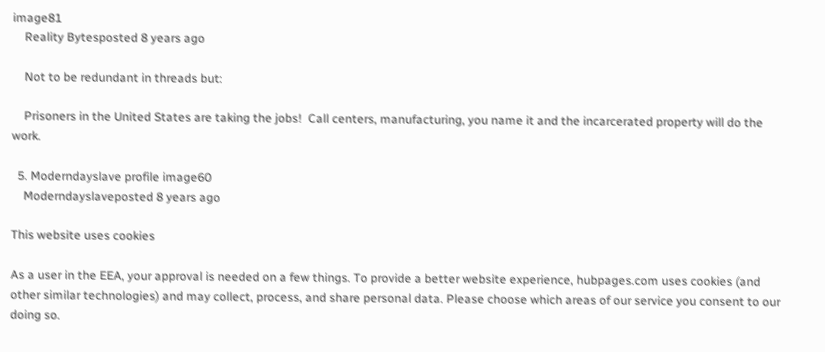image81
    Reality Bytesposted 8 years ago

    Not to be redundant in threads but:

    Prisoners in the United States are taking the jobs!  Call centers, manufacturing, you name it and the incarcerated property will do the work.

  5. Moderndayslave profile image60
    Moderndayslaveposted 8 years ago

This website uses cookies

As a user in the EEA, your approval is needed on a few things. To provide a better website experience, hubpages.com uses cookies (and other similar technologies) and may collect, process, and share personal data. Please choose which areas of our service you consent to our doing so.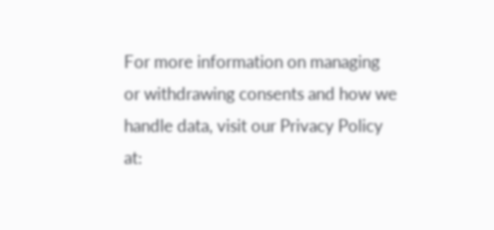For more information on managing or withdrawing consents and how we handle data, visit our Privacy Policy at: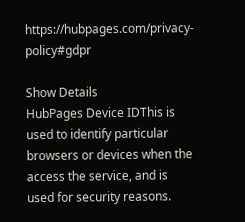https://hubpages.com/privacy-policy#gdpr

Show Details
HubPages Device IDThis is used to identify particular browsers or devices when the access the service, and is used for security reasons.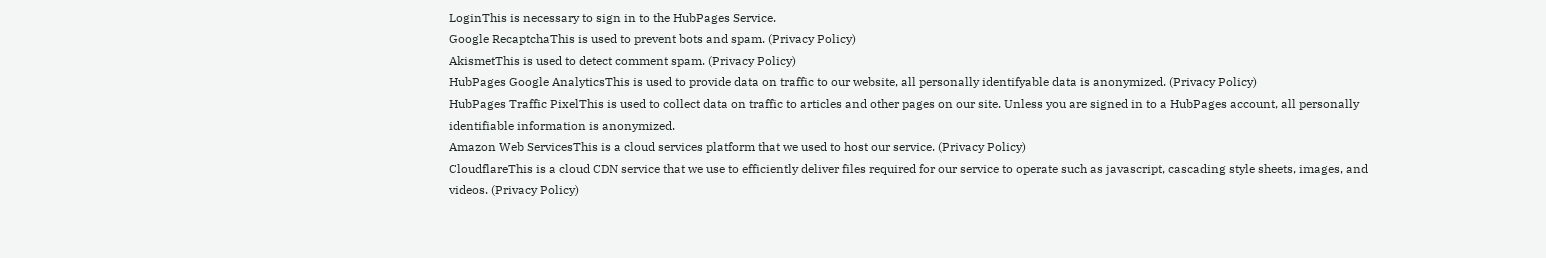LoginThis is necessary to sign in to the HubPages Service.
Google RecaptchaThis is used to prevent bots and spam. (Privacy Policy)
AkismetThis is used to detect comment spam. (Privacy Policy)
HubPages Google AnalyticsThis is used to provide data on traffic to our website, all personally identifyable data is anonymized. (Privacy Policy)
HubPages Traffic PixelThis is used to collect data on traffic to articles and other pages on our site. Unless you are signed in to a HubPages account, all personally identifiable information is anonymized.
Amazon Web ServicesThis is a cloud services platform that we used to host our service. (Privacy Policy)
CloudflareThis is a cloud CDN service that we use to efficiently deliver files required for our service to operate such as javascript, cascading style sheets, images, and videos. (Privacy Policy)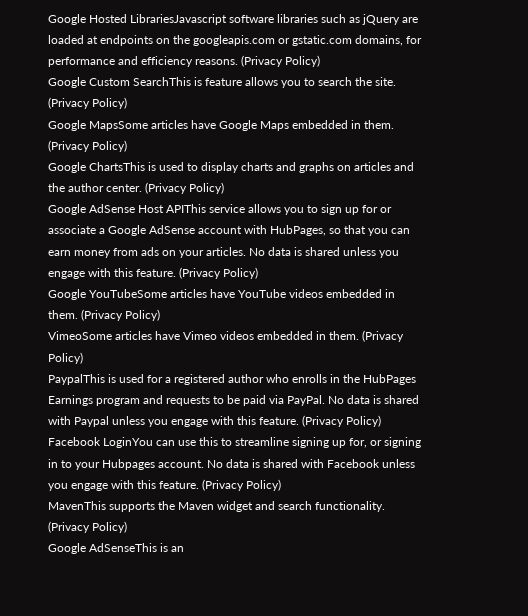Google Hosted LibrariesJavascript software libraries such as jQuery are loaded at endpoints on the googleapis.com or gstatic.com domains, for performance and efficiency reasons. (Privacy Policy)
Google Custom SearchThis is feature allows you to search the site. (Privacy Policy)
Google MapsSome articles have Google Maps embedded in them. (Privacy Policy)
Google ChartsThis is used to display charts and graphs on articles and the author center. (Privacy Policy)
Google AdSense Host APIThis service allows you to sign up for or associate a Google AdSense account with HubPages, so that you can earn money from ads on your articles. No data is shared unless you engage with this feature. (Privacy Policy)
Google YouTubeSome articles have YouTube videos embedded in them. (Privacy Policy)
VimeoSome articles have Vimeo videos embedded in them. (Privacy Policy)
PaypalThis is used for a registered author who enrolls in the HubPages Earnings program and requests to be paid via PayPal. No data is shared with Paypal unless you engage with this feature. (Privacy Policy)
Facebook LoginYou can use this to streamline signing up for, or signing in to your Hubpages account. No data is shared with Facebook unless you engage with this feature. (Privacy Policy)
MavenThis supports the Maven widget and search functionality. (Privacy Policy)
Google AdSenseThis is an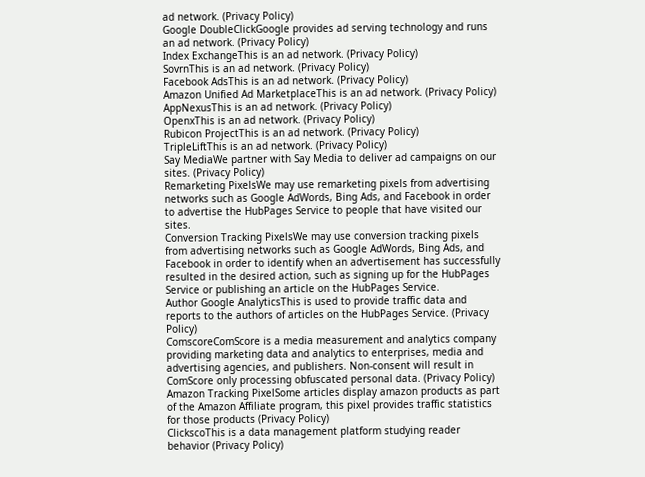ad network. (Privacy Policy)
Google DoubleClickGoogle provides ad serving technology and runs an ad network. (Privacy Policy)
Index ExchangeThis is an ad network. (Privacy Policy)
SovrnThis is an ad network. (Privacy Policy)
Facebook AdsThis is an ad network. (Privacy Policy)
Amazon Unified Ad MarketplaceThis is an ad network. (Privacy Policy)
AppNexusThis is an ad network. (Privacy Policy)
OpenxThis is an ad network. (Privacy Policy)
Rubicon ProjectThis is an ad network. (Privacy Policy)
TripleLiftThis is an ad network. (Privacy Policy)
Say MediaWe partner with Say Media to deliver ad campaigns on our sites. (Privacy Policy)
Remarketing PixelsWe may use remarketing pixels from advertising networks such as Google AdWords, Bing Ads, and Facebook in order to advertise the HubPages Service to people that have visited our sites.
Conversion Tracking PixelsWe may use conversion tracking pixels from advertising networks such as Google AdWords, Bing Ads, and Facebook in order to identify when an advertisement has successfully resulted in the desired action, such as signing up for the HubPages Service or publishing an article on the HubPages Service.
Author Google AnalyticsThis is used to provide traffic data and reports to the authors of articles on the HubPages Service. (Privacy Policy)
ComscoreComScore is a media measurement and analytics company providing marketing data and analytics to enterprises, media and advertising agencies, and publishers. Non-consent will result in ComScore only processing obfuscated personal data. (Privacy Policy)
Amazon Tracking PixelSome articles display amazon products as part of the Amazon Affiliate program, this pixel provides traffic statistics for those products (Privacy Policy)
ClickscoThis is a data management platform studying reader behavior (Privacy Policy)